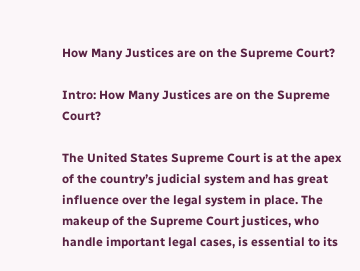How Many Justices are on the Supreme Court?

Intro: How Many Justices are on the Supreme Court?

The United States Supreme Court is at the apex of the country’s judicial system and has great influence over the legal system in place. The makeup of the Supreme Court justices, who handle important legal cases, is essential to its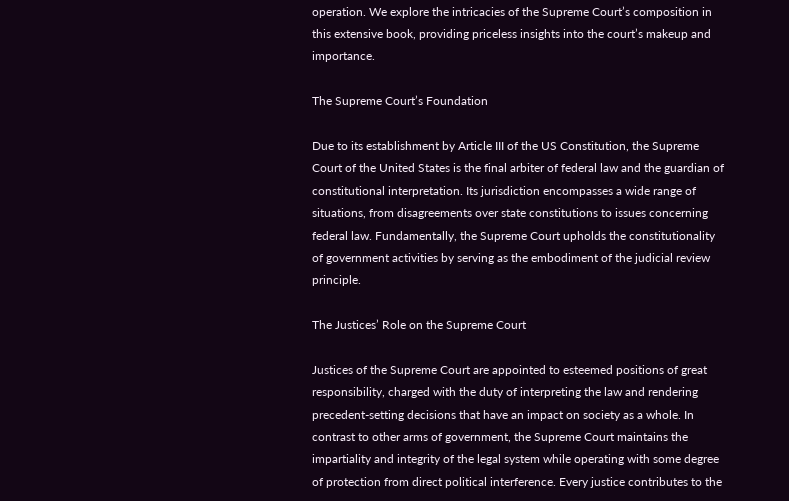operation. We explore the intricacies of the Supreme Court’s composition in this extensive book, providing priceless insights into the court’s makeup and importance.

The Supreme Court’s Foundation

Due to its establishment by Article III of the US Constitution, the Supreme Court of the United States is the final arbiter of federal law and the guardian of constitutional interpretation. Its jurisdiction encompasses a wide range of situations, from disagreements over state constitutions to issues concerning federal law. Fundamentally, the Supreme Court upholds the constitutionality of government activities by serving as the embodiment of the judicial review principle.

The Justices’ Role on the Supreme Court

Justices of the Supreme Court are appointed to esteemed positions of great responsibility, charged with the duty of interpreting the law and rendering precedent-setting decisions that have an impact on society as a whole. In contrast to other arms of government, the Supreme Court maintains the impartiality and integrity of the legal system while operating with some degree of protection from direct political interference. Every justice contributes to the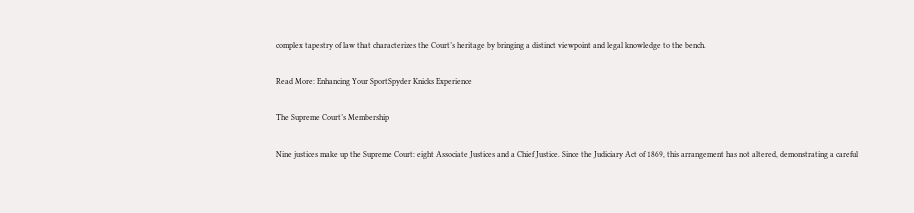complex tapestry of law that characterizes the Court’s heritage by bringing a distinct viewpoint and legal knowledge to the bench.

Read More: Enhancing Your SportSpyder Knicks Experience

The Supreme Court’s Membership

Nine justices make up the Supreme Court: eight Associate Justices and a Chief Justice. Since the Judiciary Act of 1869, this arrangement has not altered, demonstrating a careful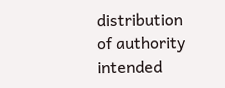distribution of authority intended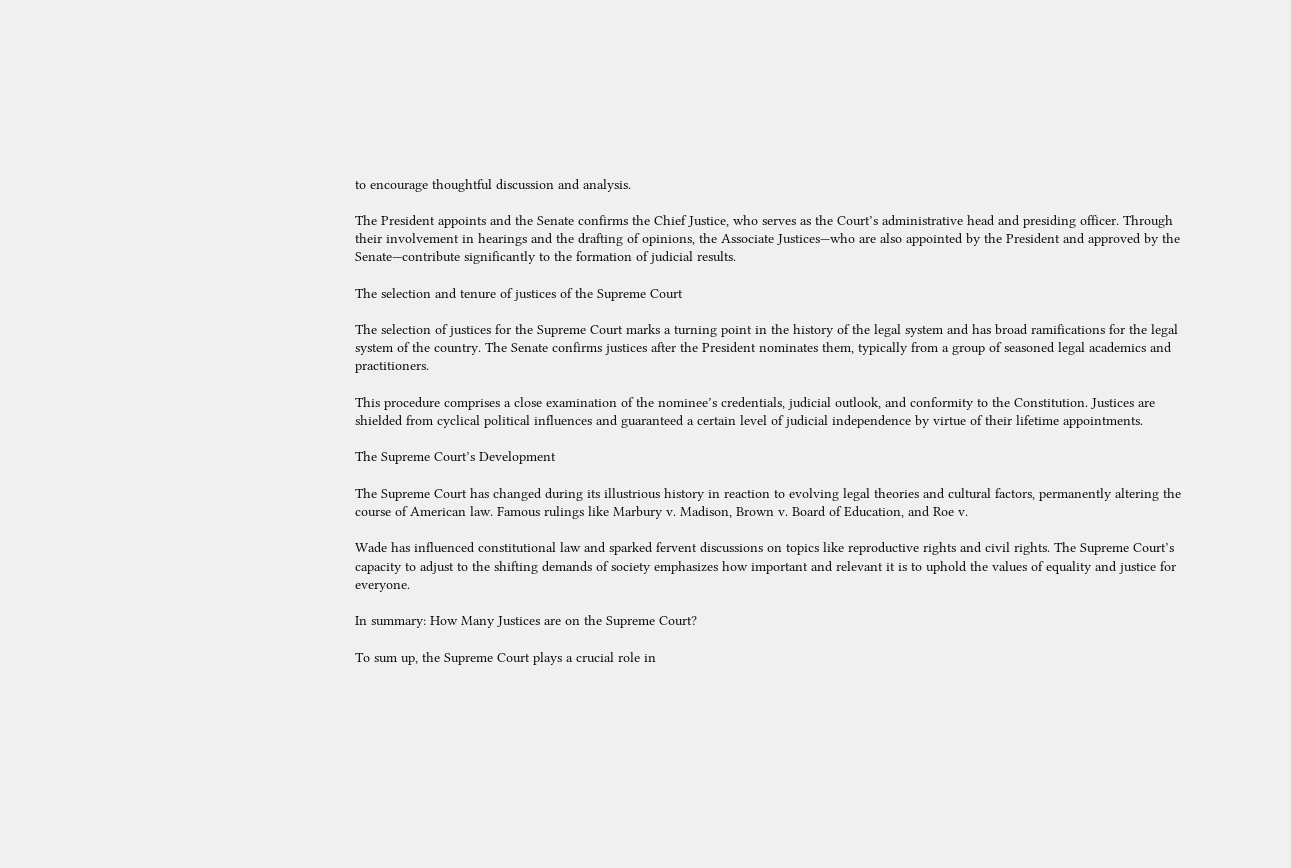to encourage thoughtful discussion and analysis.

The President appoints and the Senate confirms the Chief Justice, who serves as the Court’s administrative head and presiding officer. Through their involvement in hearings and the drafting of opinions, the Associate Justices—who are also appointed by the President and approved by the Senate—contribute significantly to the formation of judicial results.

The selection and tenure of justices of the Supreme Court

The selection of justices for the Supreme Court marks a turning point in the history of the legal system and has broad ramifications for the legal system of the country. The Senate confirms justices after the President nominates them, typically from a group of seasoned legal academics and practitioners.

This procedure comprises a close examination of the nominee’s credentials, judicial outlook, and conformity to the Constitution. Justices are shielded from cyclical political influences and guaranteed a certain level of judicial independence by virtue of their lifetime appointments.

The Supreme Court’s Development

The Supreme Court has changed during its illustrious history in reaction to evolving legal theories and cultural factors, permanently altering the course of American law. Famous rulings like Marbury v. Madison, Brown v. Board of Education, and Roe v.

Wade has influenced constitutional law and sparked fervent discussions on topics like reproductive rights and civil rights. The Supreme Court’s capacity to adjust to the shifting demands of society emphasizes how important and relevant it is to uphold the values of equality and justice for everyone.

In summary: How Many Justices are on the Supreme Court?

To sum up, the Supreme Court plays a crucial role in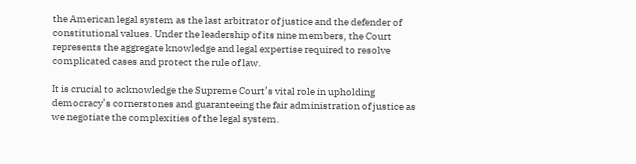the American legal system as the last arbitrator of justice and the defender of constitutional values. Under the leadership of its nine members, the Court represents the aggregate knowledge and legal expertise required to resolve complicated cases and protect the rule of law.

It is crucial to acknowledge the Supreme Court’s vital role in upholding democracy’s cornerstones and guaranteeing the fair administration of justice as we negotiate the complexities of the legal system.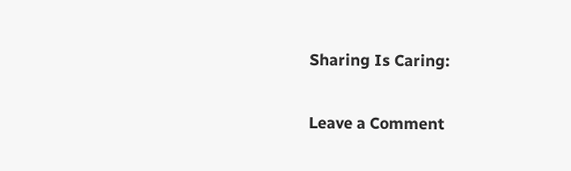Sharing Is Caring:

Leave a Comment